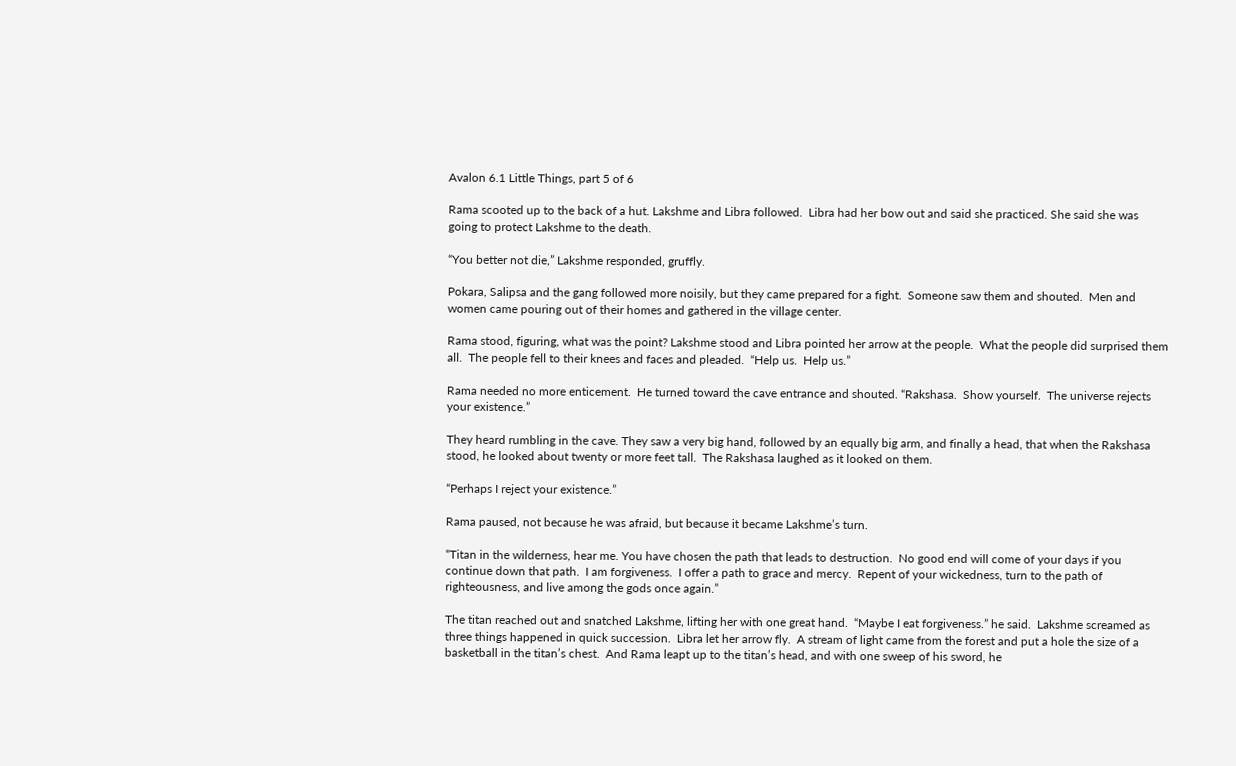Avalon 6.1 Little Things, part 5 of 6

Rama scooted up to the back of a hut. Lakshme and Libra followed.  Libra had her bow out and said she practiced. She said she was going to protect Lakshme to the death.

“You better not die,” Lakshme responded, gruffly.

Pokara, Salipsa and the gang followed more noisily, but they came prepared for a fight.  Someone saw them and shouted.  Men and women came pouring out of their homes and gathered in the village center.

Rama stood, figuring, what was the point? Lakshme stood and Libra pointed her arrow at the people.  What the people did surprised them all.  The people fell to their knees and faces and pleaded.  “Help us.  Help us.”

Rama needed no more enticement.  He turned toward the cave entrance and shouted. “Rakshasa.  Show yourself.  The universe rejects your existence.”

They heard rumbling in the cave. They saw a very big hand, followed by an equally big arm, and finally a head, that when the Rakshasa stood, he looked about twenty or more feet tall.  The Rakshasa laughed as it looked on them.

“Perhaps I reject your existence.”

Rama paused, not because he was afraid, but because it became Lakshme’s turn.

“Titan in the wilderness, hear me. You have chosen the path that leads to destruction.  No good end will come of your days if you continue down that path.  I am forgiveness.  I offer a path to grace and mercy.  Repent of your wickedness, turn to the path of righteousness, and live among the gods once again.”

The titan reached out and snatched Lakshme, lifting her with one great hand.  “Maybe I eat forgiveness.” he said.  Lakshme screamed as three things happened in quick succession.  Libra let her arrow fly.  A stream of light came from the forest and put a hole the size of a basketball in the titan’s chest.  And Rama leapt up to the titan’s head, and with one sweep of his sword, he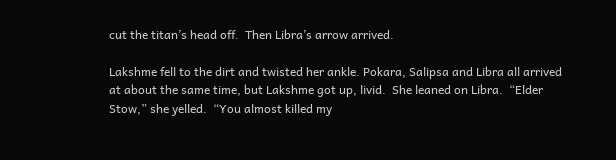cut the titan’s head off.  Then Libra’s arrow arrived.

Lakshme fell to the dirt and twisted her ankle. Pokara, Salipsa and Libra all arrived at about the same time, but Lakshme got up, livid.  She leaned on Libra.  “Elder Stow,” she yelled.  “You almost killed my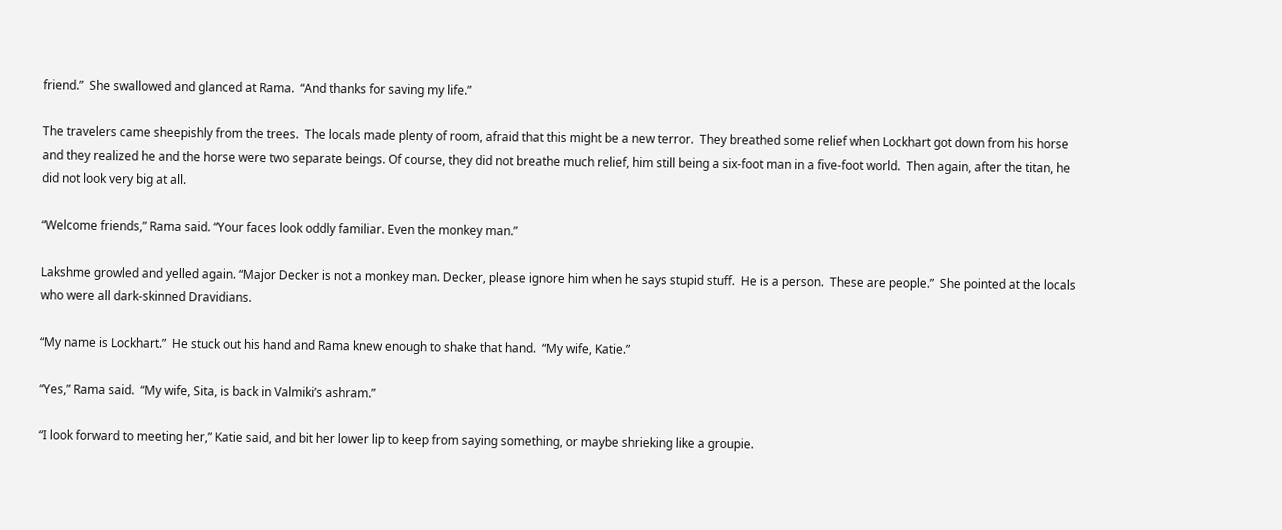friend.”  She swallowed and glanced at Rama.  “And thanks for saving my life.”

The travelers came sheepishly from the trees.  The locals made plenty of room, afraid that this might be a new terror.  They breathed some relief when Lockhart got down from his horse and they realized he and the horse were two separate beings. Of course, they did not breathe much relief, him still being a six-foot man in a five-foot world.  Then again, after the titan, he did not look very big at all.

“Welcome friends,” Rama said. “Your faces look oddly familiar. Even the monkey man.”

Lakshme growled and yelled again. “Major Decker is not a monkey man. Decker, please ignore him when he says stupid stuff.  He is a person.  These are people.”  She pointed at the locals who were all dark-skinned Dravidians.

“My name is Lockhart.”  He stuck out his hand and Rama knew enough to shake that hand.  “My wife, Katie.”

“Yes,” Rama said.  “My wife, Sita, is back in Valmiki’s ashram.”

“I look forward to meeting her,” Katie said, and bit her lower lip to keep from saying something, or maybe shrieking like a groupie.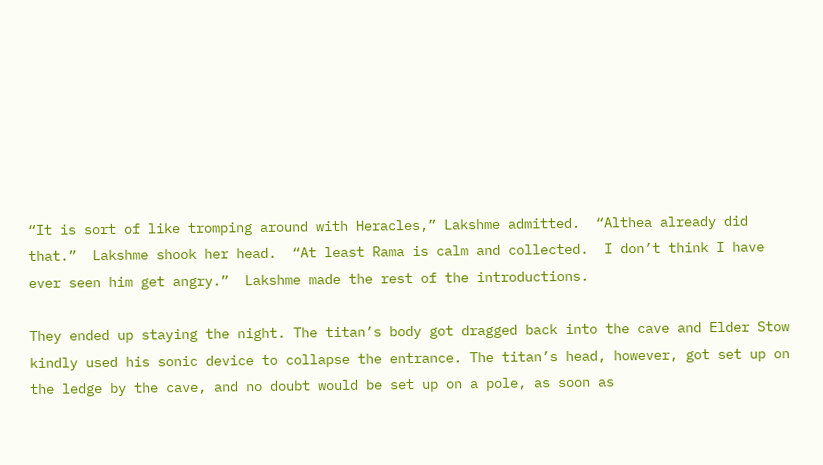“It is sort of like tromping around with Heracles,” Lakshme admitted.  “Althea already did that.”  Lakshme shook her head.  “At least Rama is calm and collected.  I don’t think I have ever seen him get angry.”  Lakshme made the rest of the introductions.

They ended up staying the night. The titan’s body got dragged back into the cave and Elder Stow kindly used his sonic device to collapse the entrance. The titan’s head, however, got set up on the ledge by the cave, and no doubt would be set up on a pole, as soon as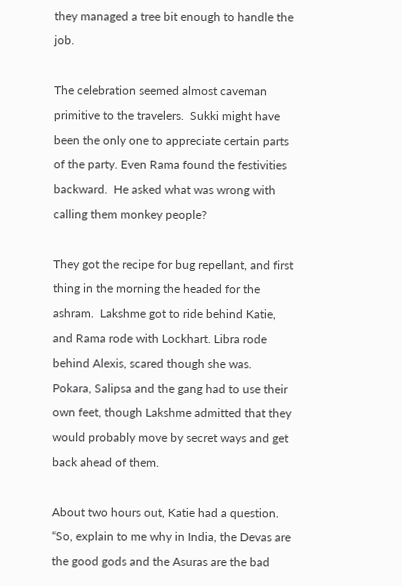they managed a tree bit enough to handle the job.

The celebration seemed almost caveman primitive to the travelers.  Sukki might have been the only one to appreciate certain parts of the party. Even Rama found the festivities backward.  He asked what was wrong with calling them monkey people?

They got the recipe for bug repellant, and first thing in the morning the headed for the ashram.  Lakshme got to ride behind Katie, and Rama rode with Lockhart. Libra rode behind Alexis, scared though she was.  Pokara, Salipsa and the gang had to use their own feet, though Lakshme admitted that they would probably move by secret ways and get back ahead of them.

About two hours out, Katie had a question.  “So, explain to me why in India, the Devas are the good gods and the Asuras are the bad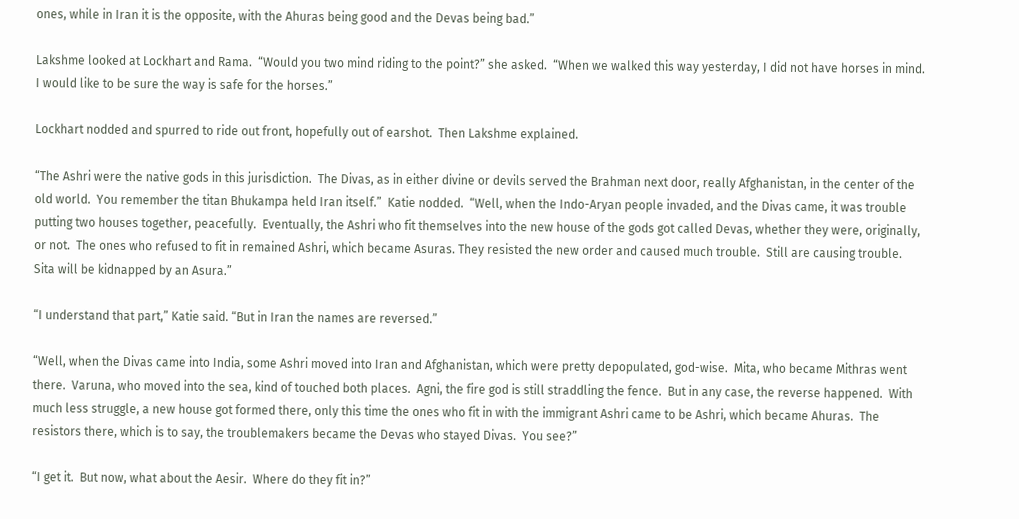ones, while in Iran it is the opposite, with the Ahuras being good and the Devas being bad.”

Lakshme looked at Lockhart and Rama.  “Would you two mind riding to the point?” she asked.  “When we walked this way yesterday, I did not have horses in mind. I would like to be sure the way is safe for the horses.”

Lockhart nodded and spurred to ride out front, hopefully out of earshot.  Then Lakshme explained.

“The Ashri were the native gods in this jurisdiction.  The Divas, as in either divine or devils served the Brahman next door, really Afghanistan, in the center of the old world.  You remember the titan Bhukampa held Iran itself.”  Katie nodded.  “Well, when the Indo-Aryan people invaded, and the Divas came, it was trouble putting two houses together, peacefully.  Eventually, the Ashri who fit themselves into the new house of the gods got called Devas, whether they were, originally, or not.  The ones who refused to fit in remained Ashri, which became Asuras. They resisted the new order and caused much trouble.  Still are causing trouble. Sita will be kidnapped by an Asura.”

“I understand that part,” Katie said. “But in Iran the names are reversed.”

“Well, when the Divas came into India, some Ashri moved into Iran and Afghanistan, which were pretty depopulated, god-wise.  Mita, who became Mithras went there.  Varuna, who moved into the sea, kind of touched both places.  Agni, the fire god is still straddling the fence.  But in any case, the reverse happened.  With much less struggle, a new house got formed there, only this time the ones who fit in with the immigrant Ashri came to be Ashri, which became Ahuras.  The resistors there, which is to say, the troublemakers became the Devas who stayed Divas.  You see?”

“I get it.  But now, what about the Aesir.  Where do they fit in?”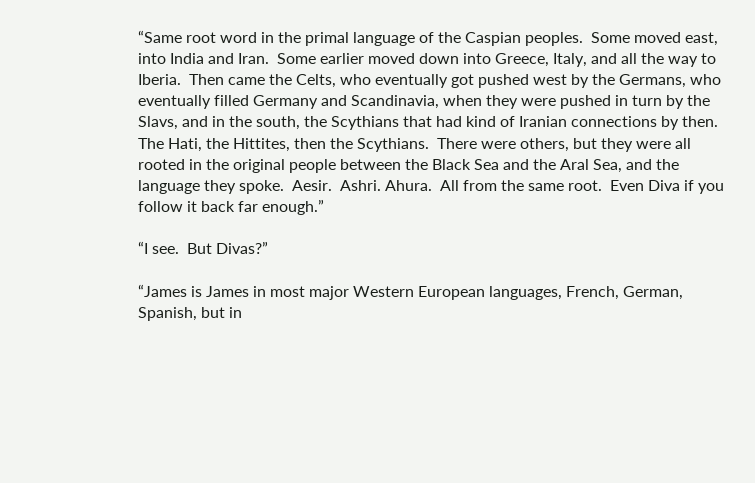“Same root word in the primal language of the Caspian peoples.  Some moved east, into India and Iran.  Some earlier moved down into Greece, Italy, and all the way to Iberia.  Then came the Celts, who eventually got pushed west by the Germans, who eventually filled Germany and Scandinavia, when they were pushed in turn by the Slavs, and in the south, the Scythians that had kind of Iranian connections by then.  The Hati, the Hittites, then the Scythians.  There were others, but they were all rooted in the original people between the Black Sea and the Aral Sea, and the language they spoke.  Aesir.  Ashri. Ahura.  All from the same root.  Even Diva if you follow it back far enough.”

“I see.  But Divas?”

“James is James in most major Western European languages, French, German, Spanish, but in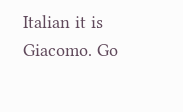Italian it is Giacomo. Go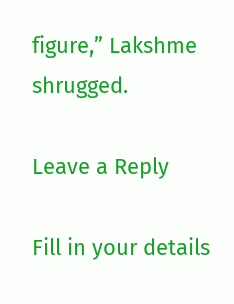figure,” Lakshme shrugged.

Leave a Reply

Fill in your details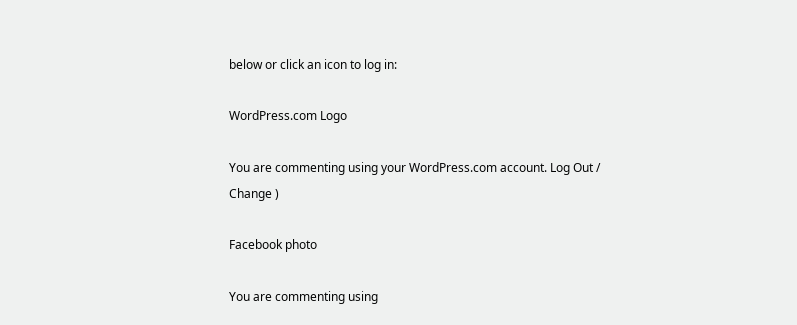below or click an icon to log in:

WordPress.com Logo

You are commenting using your WordPress.com account. Log Out /  Change )

Facebook photo

You are commenting using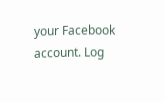your Facebook account. Log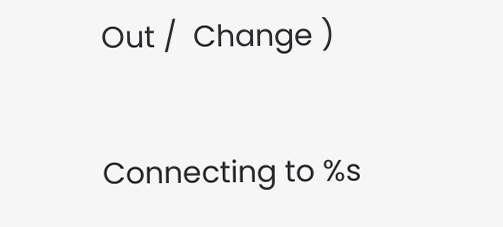Out /  Change )

Connecting to %s